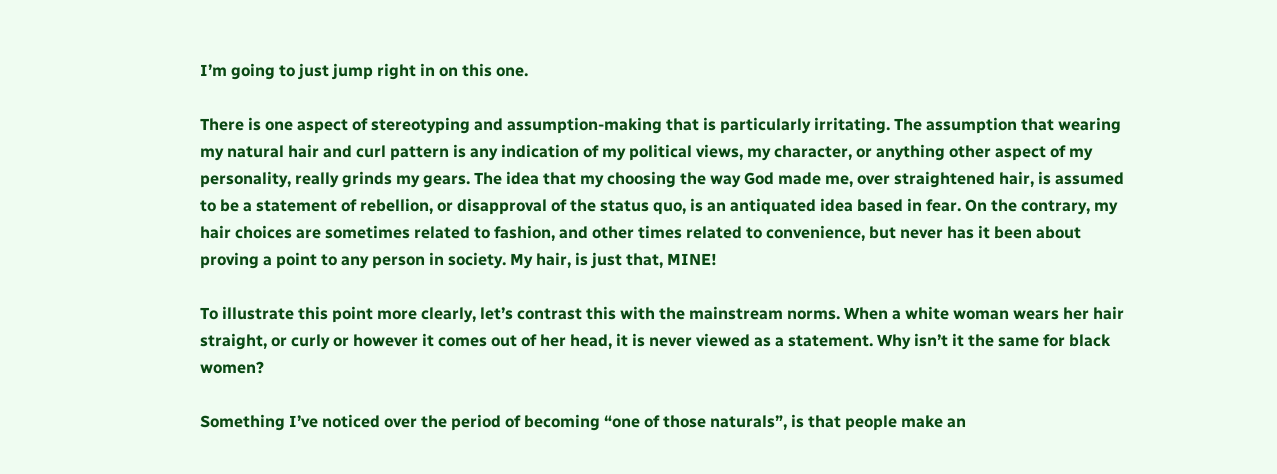I’m going to just jump right in on this one.

There is one aspect of stereotyping and assumption-making that is particularly irritating. The assumption that wearing my natural hair and curl pattern is any indication of my political views, my character, or anything other aspect of my personality, really grinds my gears. The idea that my choosing the way God made me, over straightened hair, is assumed to be a statement of rebellion, or disapproval of the status quo, is an antiquated idea based in fear. On the contrary, my hair choices are sometimes related to fashion, and other times related to convenience, but never has it been about proving a point to any person in society. My hair, is just that, MINE!

To illustrate this point more clearly, let’s contrast this with the mainstream norms. When a white woman wears her hair straight, or curly or however it comes out of her head, it is never viewed as a statement. Why isn’t it the same for black women?

Something I’ve noticed over the period of becoming “one of those naturals”, is that people make an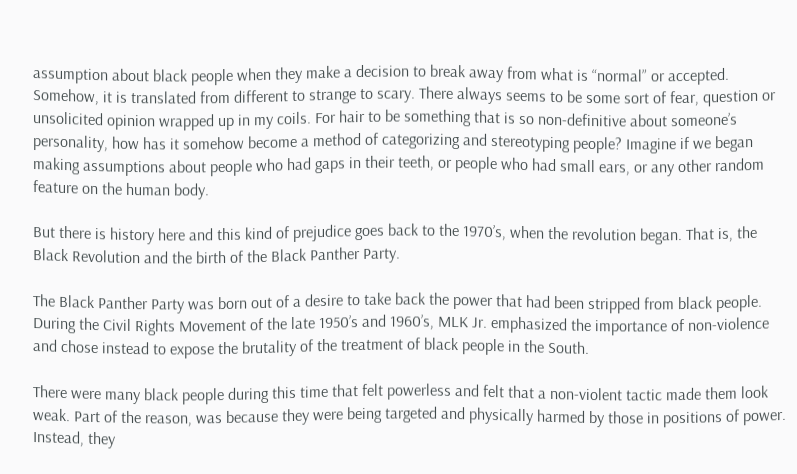assumption about black people when they make a decision to break away from what is “normal” or accepted. Somehow, it is translated from different to strange to scary. There always seems to be some sort of fear, question or unsolicited opinion wrapped up in my coils. For hair to be something that is so non-definitive about someone’s personality, how has it somehow become a method of categorizing and stereotyping people? Imagine if we began making assumptions about people who had gaps in their teeth, or people who had small ears, or any other random feature on the human body.

But there is history here and this kind of prejudice goes back to the 1970’s, when the revolution began. That is, the Black Revolution and the birth of the Black Panther Party.

The Black Panther Party was born out of a desire to take back the power that had been stripped from black people. During the Civil Rights Movement of the late 1950’s and 1960’s, MLK Jr. emphasized the importance of non-violence and chose instead to expose the brutality of the treatment of black people in the South.

There were many black people during this time that felt powerless and felt that a non-violent tactic made them look weak. Part of the reason, was because they were being targeted and physically harmed by those in positions of power. Instead, they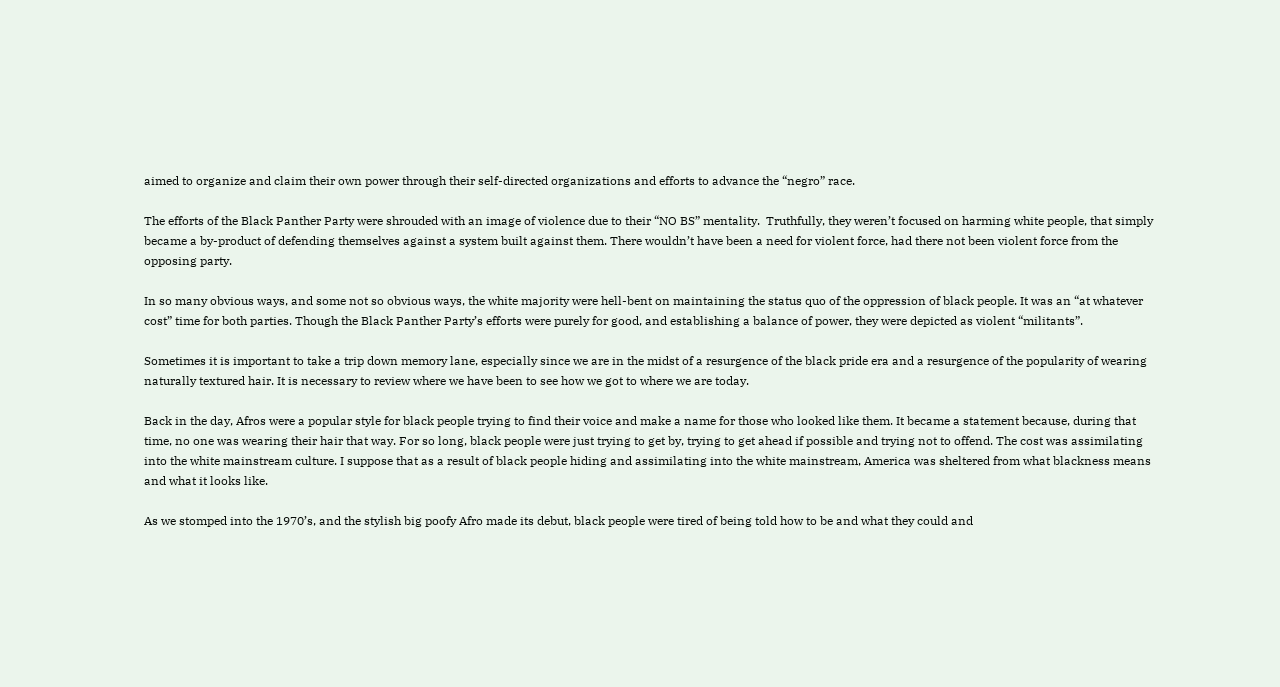aimed to organize and claim their own power through their self-directed organizations and efforts to advance the “negro” race.

The efforts of the Black Panther Party were shrouded with an image of violence due to their “NO BS” mentality.  Truthfully, they weren’t focused on harming white people, that simply became a by-product of defending themselves against a system built against them. There wouldn’t have been a need for violent force, had there not been violent force from the opposing party.

In so many obvious ways, and some not so obvious ways, the white majority were hell-bent on maintaining the status quo of the oppression of black people. It was an “at whatever cost” time for both parties. Though the Black Panther Party’s efforts were purely for good, and establishing a balance of power, they were depicted as violent “militants”.

Sometimes it is important to take a trip down memory lane, especially since we are in the midst of a resurgence of the black pride era and a resurgence of the popularity of wearing naturally textured hair. It is necessary to review where we have been to see how we got to where we are today.

Back in the day, Afros were a popular style for black people trying to find their voice and make a name for those who looked like them. It became a statement because, during that time, no one was wearing their hair that way. For so long, black people were just trying to get by, trying to get ahead if possible and trying not to offend. The cost was assimilating into the white mainstream culture. I suppose that as a result of black people hiding and assimilating into the white mainstream, America was sheltered from what blackness means and what it looks like.

As we stomped into the 1970’s, and the stylish big poofy Afro made its debut, black people were tired of being told how to be and what they could and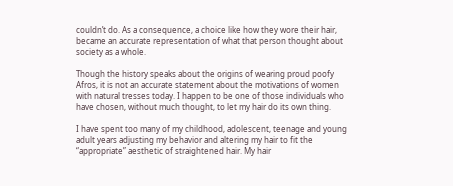couldn’t do. As a consequence, a choice like how they wore their hair, became an accurate representation of what that person thought about society as a whole.

Though the history speaks about the origins of wearing proud poofy Afros, it is not an accurate statement about the motivations of women with natural tresses today. I happen to be one of those individuals who have chosen, without much thought, to let my hair do its own thing.

I have spent too many of my childhood, adolescent, teenage and young adult years adjusting my behavior and altering my hair to fit the “appropriate” aesthetic of straightened hair. My hair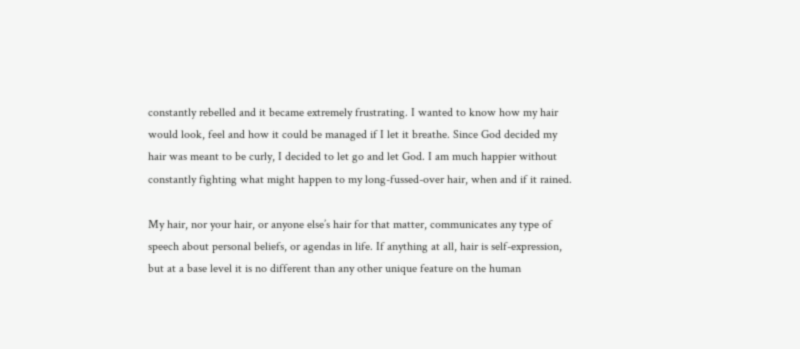constantly rebelled and it became extremely frustrating. I wanted to know how my hair would look, feel and how it could be managed if I let it breathe. Since God decided my hair was meant to be curly, I decided to let go and let God. I am much happier without constantly fighting what might happen to my long-fussed-over hair, when and if it rained.

My hair, nor your hair, or anyone else’s hair for that matter, communicates any type of speech about personal beliefs, or agendas in life. If anything at all, hair is self-expression, but at a base level it is no different than any other unique feature on the human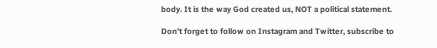body. It is the way God created us, NOT a political statement.

Don’t forget to follow on Instagram and Twitter, subscribe to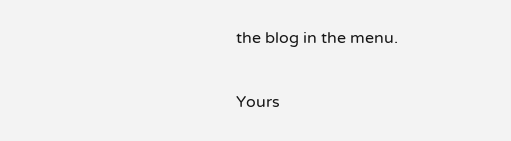the blog in the menu.

Yours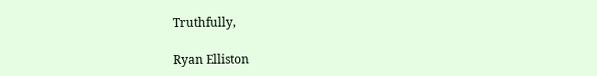Truthfully,

Ryan Elliston